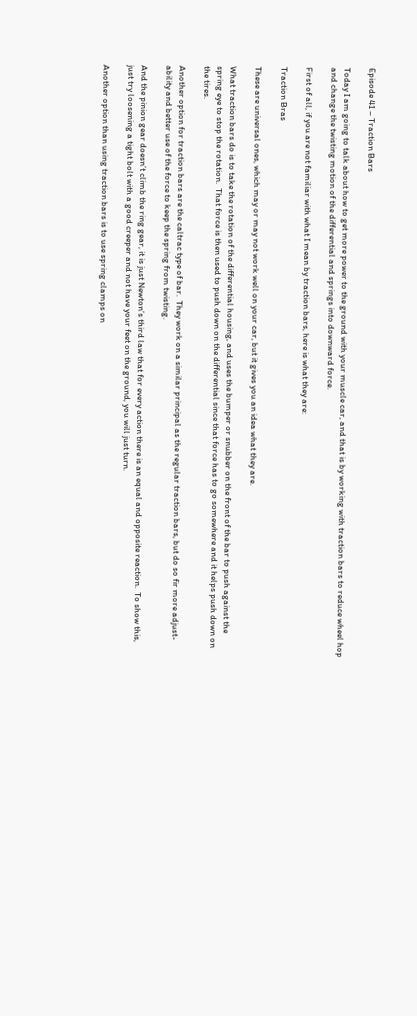Episode 41 – Traction Bars

Today I am going to talk about how to get more power to the ground with your muscle car, and that is by working with traction bars to reduce wheel hop and change the twisting motion of the differential and springs into downward force.

First of all, if you are not familiar with what I mean by traction bars, here is what they are:

Traction Bras

These are universal ones, which may or may not work well on your car, but it gives you an idea what they are.

What traction bars do is to take the rotation of the differential housing, and uses the bumper or snubber on the front of the bar to push against the spring eye to stop the rotation.  That force is then used to push down on the differential since that force has to go somewhere and it helps push down on the tires.

Another option for traction bars are the caltrac type of bar.  They work on a similar principal as the regular traction bars, but do so fir more adjust-ability and better use of the force to keep the spring from twisting.

And the pinion gear doesn’t climb the ring gear, it is just Newton’s third law that for every action there is an equal and opposite reaction.  To show this, just try loosening a tight bolt with a good creeper and not have your feet on the ground, you will just turn.

Another option than using traction bars is to use spring clamps on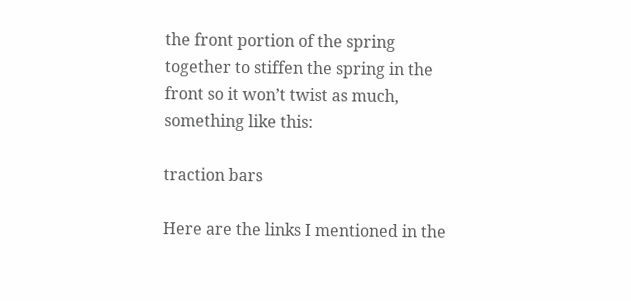the front portion of the spring together to stiffen the spring in the front so it won’t twist as much, something like this:

traction bars

Here are the links I mentioned in the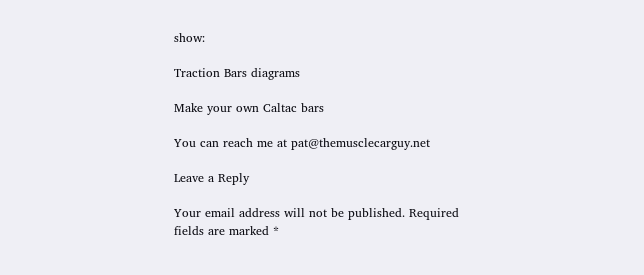show:

Traction Bars diagrams

Make your own Caltac bars

You can reach me at pat@themusclecarguy.net

Leave a Reply

Your email address will not be published. Required fields are marked *